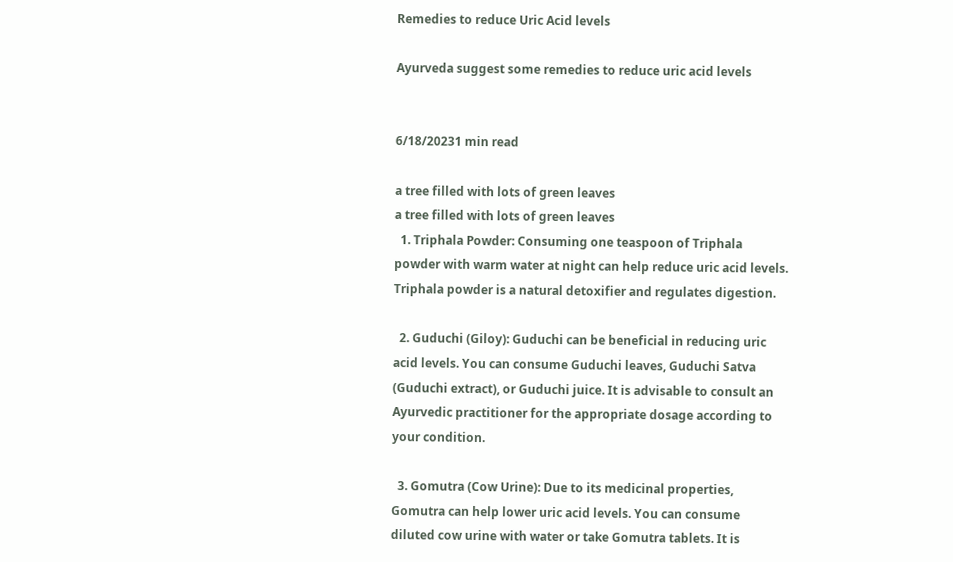Remedies to reduce Uric Acid levels

Ayurveda suggest some remedies to reduce uric acid levels


6/18/20231 min read

a tree filled with lots of green leaves
a tree filled with lots of green leaves
  1. Triphala Powder: Consuming one teaspoon of Triphala powder with warm water at night can help reduce uric acid levels. Triphala powder is a natural detoxifier and regulates digestion.

  2. Guduchi (Giloy): Guduchi can be beneficial in reducing uric acid levels. You can consume Guduchi leaves, Guduchi Satva (Guduchi extract), or Guduchi juice. It is advisable to consult an Ayurvedic practitioner for the appropriate dosage according to your condition.

  3. Gomutra (Cow Urine): Due to its medicinal properties, Gomutra can help lower uric acid levels. You can consume diluted cow urine with water or take Gomutra tablets. It is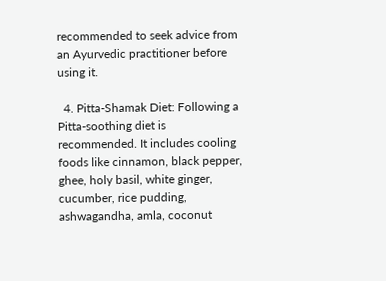recommended to seek advice from an Ayurvedic practitioner before using it.

  4. Pitta-Shamak Diet: Following a Pitta-soothing diet is recommended. It includes cooling foods like cinnamon, black pepper, ghee, holy basil, white ginger, cucumber, rice pudding, ashwagandha, amla, coconut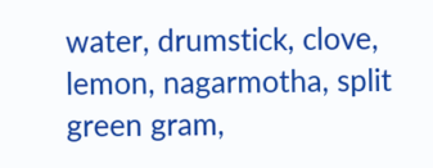water, drumstick, clove, lemon, nagarmotha, split green gram,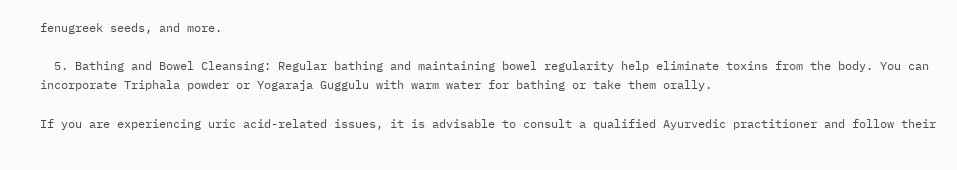fenugreek seeds, and more.

  5. Bathing and Bowel Cleansing: Regular bathing and maintaining bowel regularity help eliminate toxins from the body. You can incorporate Triphala powder or Yogaraja Guggulu with warm water for bathing or take them orally.

If you are experiencing uric acid-related issues, it is advisable to consult a qualified Ayurvedic practitioner and follow their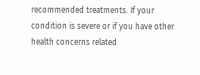recommended treatments. If your condition is severe or if you have other health concerns related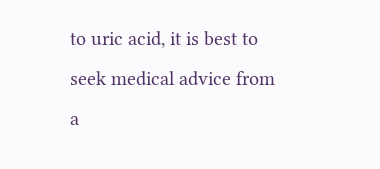to uric acid, it is best to seek medical advice from a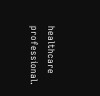healthcare professional.